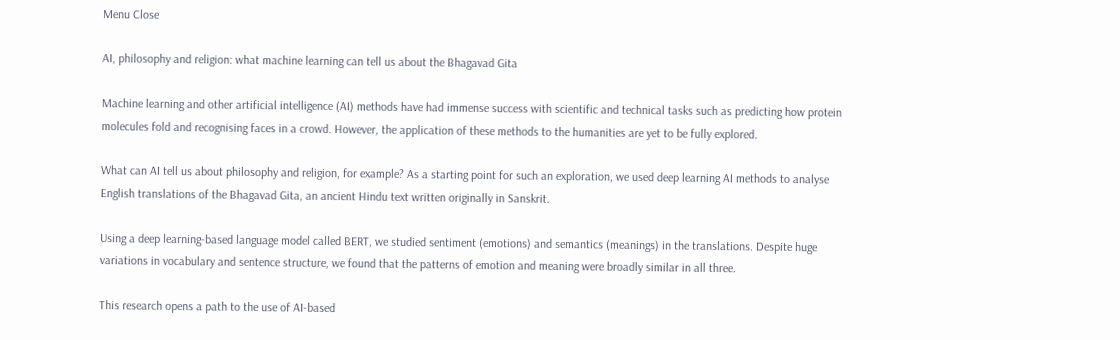Menu Close

AI, philosophy and religion: what machine learning can tell us about the Bhagavad Gita

Machine learning and other artificial intelligence (AI) methods have had immense success with scientific and technical tasks such as predicting how protein molecules fold and recognising faces in a crowd. However, the application of these methods to the humanities are yet to be fully explored.

What can AI tell us about philosophy and religion, for example? As a starting point for such an exploration, we used deep learning AI methods to analyse English translations of the Bhagavad Gita, an ancient Hindu text written originally in Sanskrit.

Using a deep learning-based language model called BERT, we studied sentiment (emotions) and semantics (meanings) in the translations. Despite huge variations in vocabulary and sentence structure, we found that the patterns of emotion and meaning were broadly similar in all three.

This research opens a path to the use of AI-based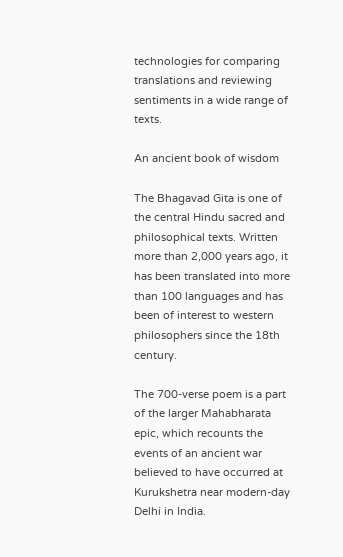technologies for comparing translations and reviewing sentiments in a wide range of texts.

An ancient book of wisdom

The Bhagavad Gita is one of the central Hindu sacred and philosophical texts. Written more than 2,000 years ago, it has been translated into more than 100 languages and has been of interest to western philosophers since the 18th century.

The 700-verse poem is a part of the larger Mahabharata epic, which recounts the events of an ancient war believed to have occurred at Kurukshetra near modern-day Delhi in India.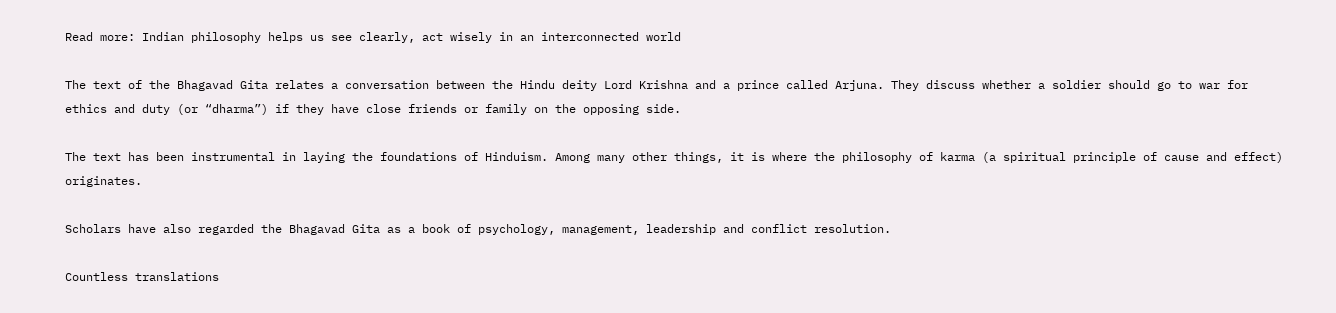Read more: Indian philosophy helps us see clearly, act wisely in an interconnected world

The text of the Bhagavad Gita relates a conversation between the Hindu deity Lord Krishna and a prince called Arjuna. They discuss whether a soldier should go to war for ethics and duty (or “dharma”) if they have close friends or family on the opposing side.

The text has been instrumental in laying the foundations of Hinduism. Among many other things, it is where the philosophy of karma (a spiritual principle of cause and effect) originates.

Scholars have also regarded the Bhagavad Gita as a book of psychology, management, leadership and conflict resolution.

Countless translations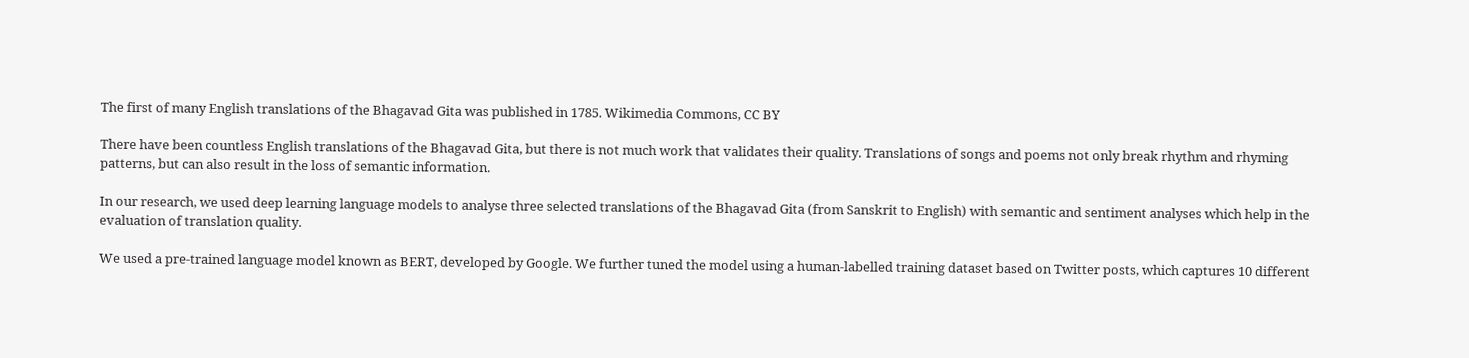The first of many English translations of the Bhagavad Gita was published in 1785. Wikimedia Commons, CC BY

There have been countless English translations of the Bhagavad Gita, but there is not much work that validates their quality. Translations of songs and poems not only break rhythm and rhyming patterns, but can also result in the loss of semantic information.

In our research, we used deep learning language models to analyse three selected translations of the Bhagavad Gita (from Sanskrit to English) with semantic and sentiment analyses which help in the evaluation of translation quality.

We used a pre-trained language model known as BERT, developed by Google. We further tuned the model using a human-labelled training dataset based on Twitter posts, which captures 10 different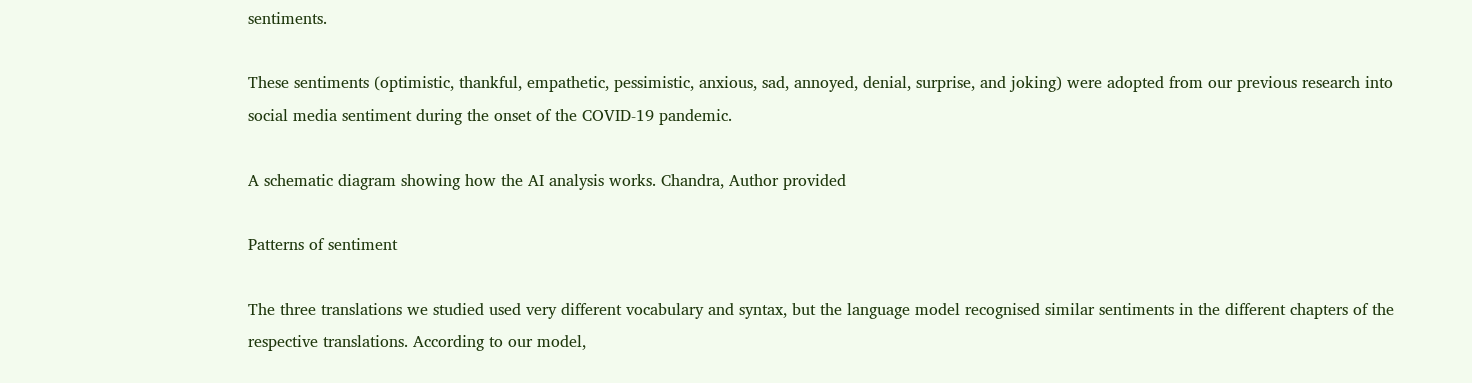sentiments.

These sentiments (optimistic, thankful, empathetic, pessimistic, anxious, sad, annoyed, denial, surprise, and joking) were adopted from our previous research into social media sentiment during the onset of the COVID-19 pandemic.

A schematic diagram showing how the AI analysis works. Chandra, Author provided

Patterns of sentiment

The three translations we studied used very different vocabulary and syntax, but the language model recognised similar sentiments in the different chapters of the respective translations. According to our model,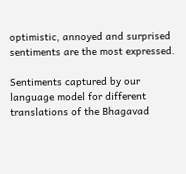optimistic, annoyed and surprised sentiments are the most expressed.

Sentiments captured by our language model for different translations of the Bhagavad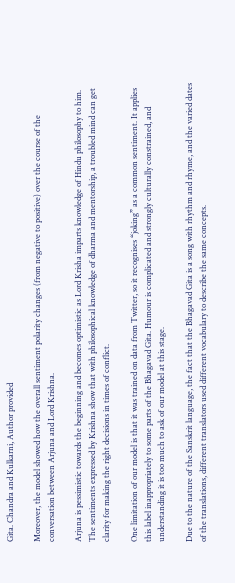Gita. Chandra and Kulkarni, Author provided

Moreover, the model showed how the overall sentiment polarity changes (from negative to positive) over the course of the conversation between Arjuna and Lord Krishna.

Arjuna is pessimistic towards the beginning and becomes optimistic as Lord Krisha imparts knowledge of Hindu philosophy to him. The sentiments expressed by Krishna show that with philosophical knowledge of dharma and mentorship, a troubled mind can get clarity for making the right decisions in times of conflict.

One limitation of our model is that it was trained on data from Twitter, so it recognises “joking” as a common sentiment. It applies this label inappropriately to some parts of the Bhagavad Gita. Humour is complicated and strongly culturally constrained, and understanding it is too much to ask of our model at this stage.

Due to the nature of the Sanskrit language, the fact that the Bhagavad Gita is a song with rhythm and rhyme, and the varied dates of the translations, different translators used different vocabulary to describe the same concepts.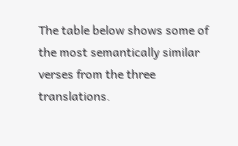The table below shows some of the most semantically similar verses from the three translations.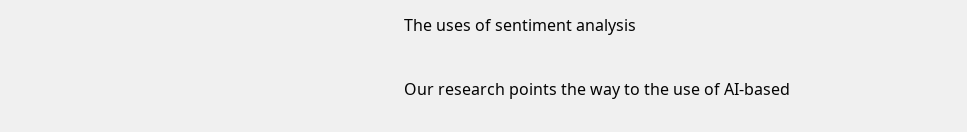The uses of sentiment analysis

Our research points the way to the use of AI-based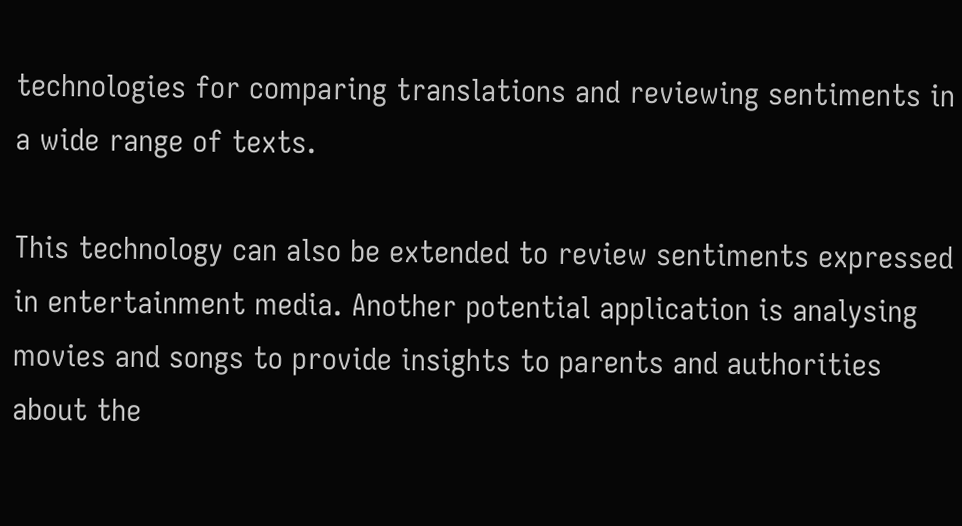technologies for comparing translations and reviewing sentiments in a wide range of texts.

This technology can also be extended to review sentiments expressed in entertainment media. Another potential application is analysing movies and songs to provide insights to parents and authorities about the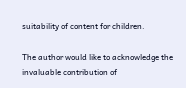suitability of content for children.

The author would like to acknowledge the invaluable contribution of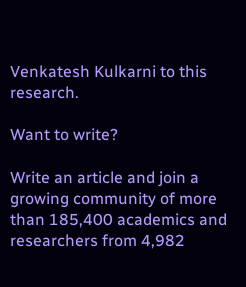Venkatesh Kulkarni to this research.

Want to write?

Write an article and join a growing community of more than 185,400 academics and researchers from 4,982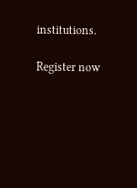institutions.

Register now